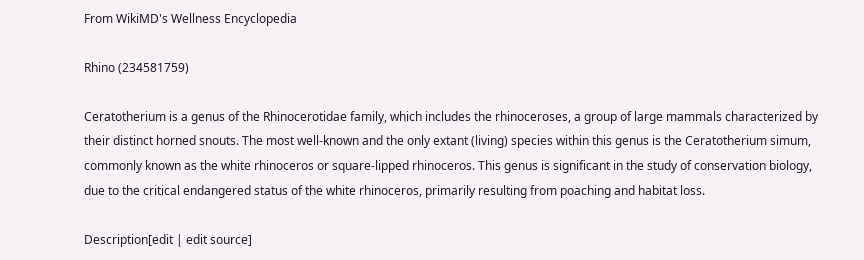From WikiMD's Wellness Encyclopedia

Rhino (234581759)

Ceratotherium is a genus of the Rhinocerotidae family, which includes the rhinoceroses, a group of large mammals characterized by their distinct horned snouts. The most well-known and the only extant (living) species within this genus is the Ceratotherium simum, commonly known as the white rhinoceros or square-lipped rhinoceros. This genus is significant in the study of conservation biology, due to the critical endangered status of the white rhinoceros, primarily resulting from poaching and habitat loss.

Description[edit | edit source]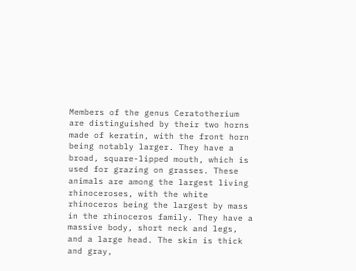Members of the genus Ceratotherium are distinguished by their two horns made of keratin, with the front horn being notably larger. They have a broad, square-lipped mouth, which is used for grazing on grasses. These animals are among the largest living rhinoceroses, with the white rhinoceros being the largest by mass in the rhinoceros family. They have a massive body, short neck and legs, and a large head. The skin is thick and gray,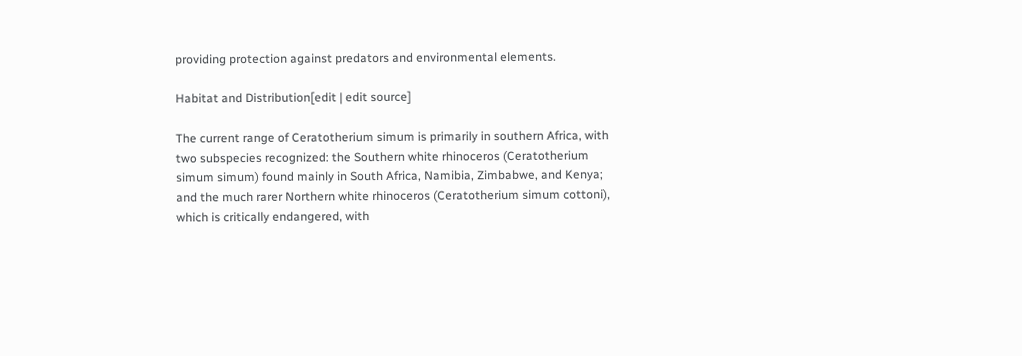providing protection against predators and environmental elements.

Habitat and Distribution[edit | edit source]

The current range of Ceratotherium simum is primarily in southern Africa, with two subspecies recognized: the Southern white rhinoceros (Ceratotherium simum simum) found mainly in South Africa, Namibia, Zimbabwe, and Kenya; and the much rarer Northern white rhinoceros (Ceratotherium simum cottoni), which is critically endangered, with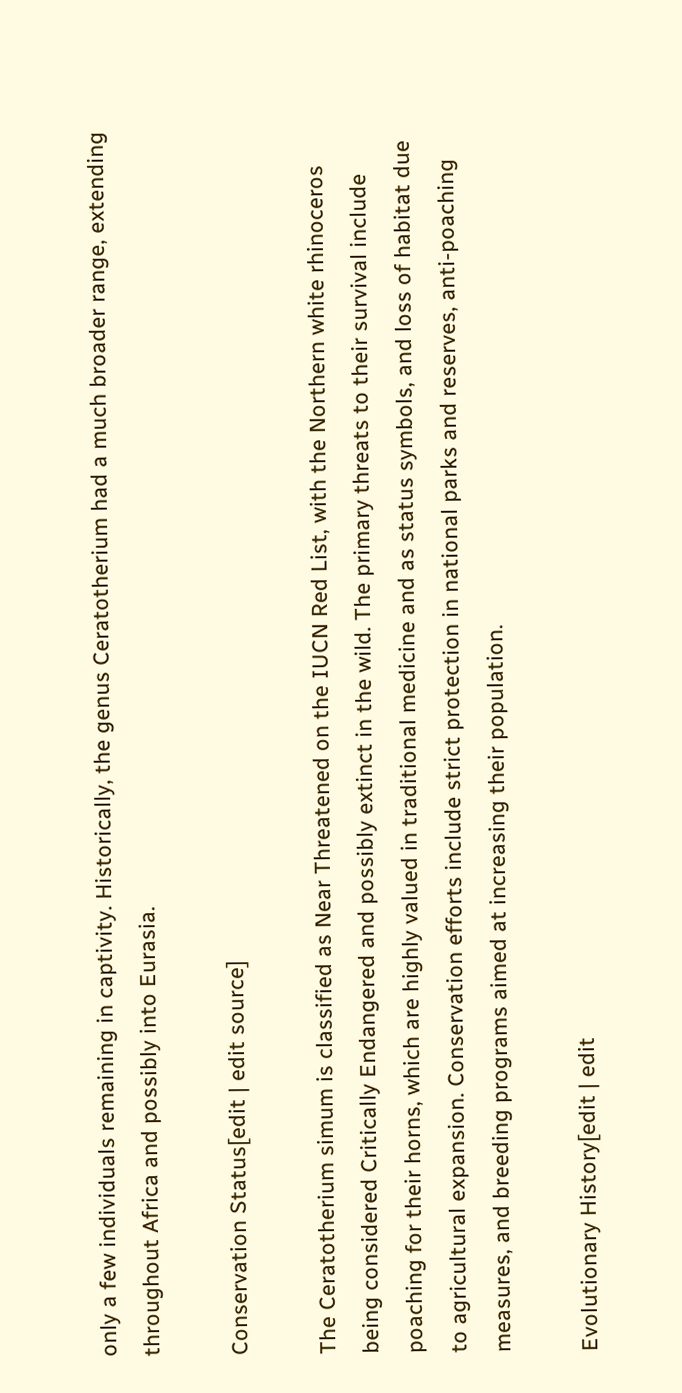only a few individuals remaining in captivity. Historically, the genus Ceratotherium had a much broader range, extending throughout Africa and possibly into Eurasia.

Conservation Status[edit | edit source]

The Ceratotherium simum is classified as Near Threatened on the IUCN Red List, with the Northern white rhinoceros being considered Critically Endangered and possibly extinct in the wild. The primary threats to their survival include poaching for their horns, which are highly valued in traditional medicine and as status symbols, and loss of habitat due to agricultural expansion. Conservation efforts include strict protection in national parks and reserves, anti-poaching measures, and breeding programs aimed at increasing their population.

Evolutionary History[edit | edit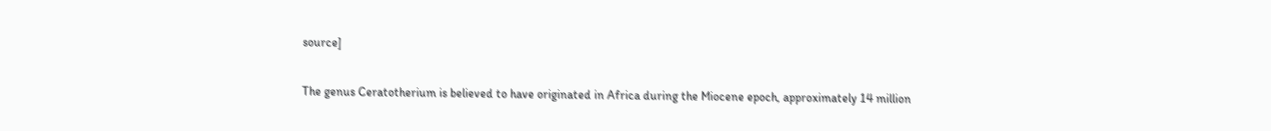source]

The genus Ceratotherium is believed to have originated in Africa during the Miocene epoch, approximately 14 million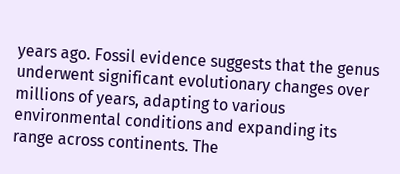years ago. Fossil evidence suggests that the genus underwent significant evolutionary changes over millions of years, adapting to various environmental conditions and expanding its range across continents. The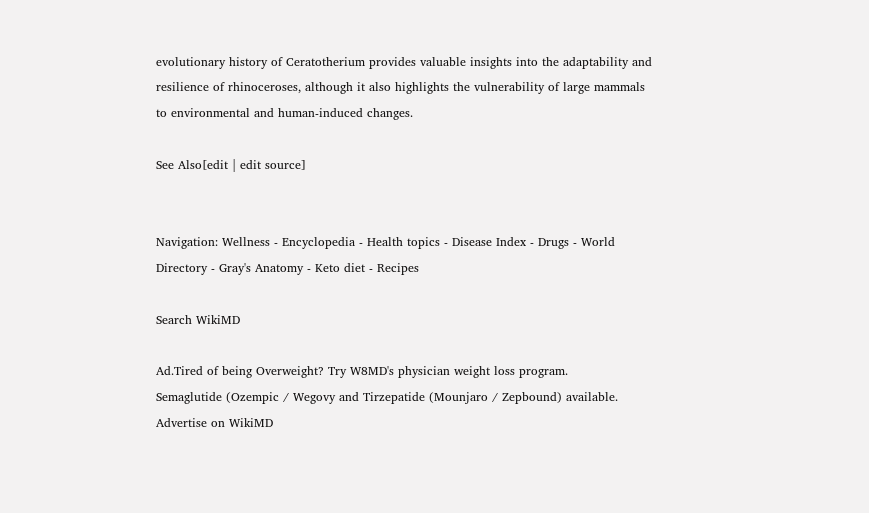evolutionary history of Ceratotherium provides valuable insights into the adaptability and resilience of rhinoceroses, although it also highlights the vulnerability of large mammals to environmental and human-induced changes.

See Also[edit | edit source]


Navigation: Wellness - Encyclopedia - Health topics - Disease Index - Drugs - World Directory - Gray's Anatomy - Keto diet - Recipes

Search WikiMD

Ad.Tired of being Overweight? Try W8MD's physician weight loss program.
Semaglutide (Ozempic / Wegovy and Tirzepatide (Mounjaro / Zepbound) available.
Advertise on WikiMD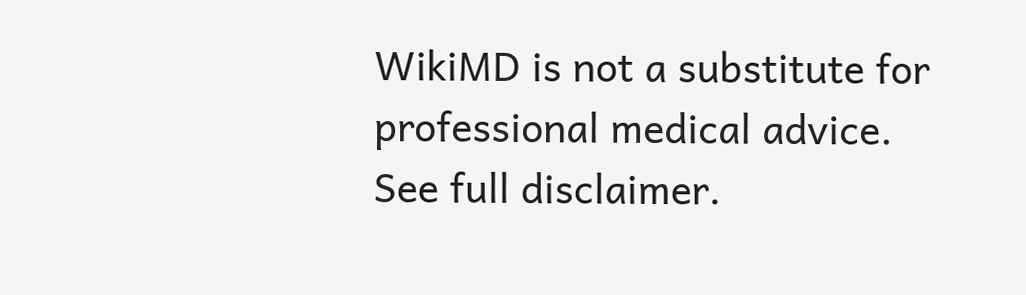WikiMD is not a substitute for professional medical advice. See full disclaimer.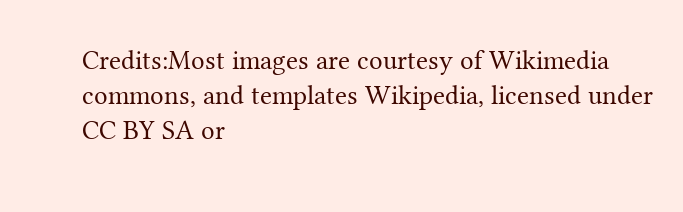Credits:Most images are courtesy of Wikimedia commons, and templates Wikipedia, licensed under CC BY SA or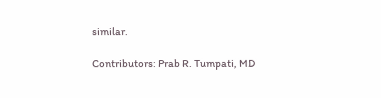similar.

Contributors: Prab R. Tumpati, MD